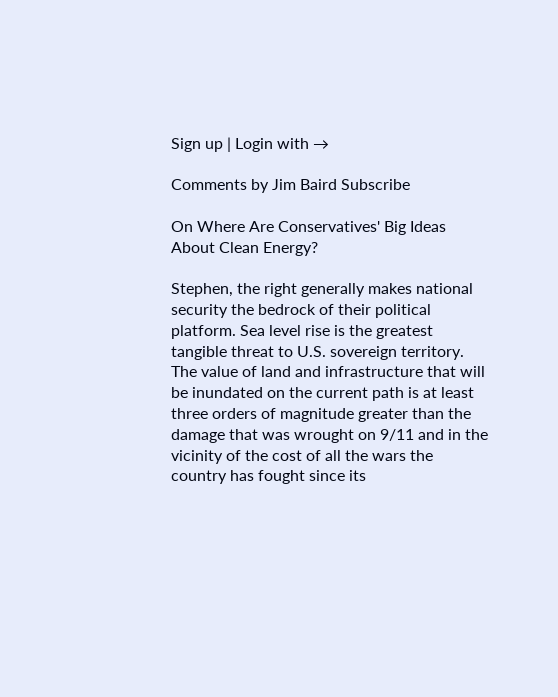Sign up | Login with →

Comments by Jim Baird Subscribe

On Where Are Conservatives' Big Ideas About Clean Energy?

Stephen, the right generally makes national security the bedrock of their political platform. Sea level rise is the greatest tangible threat to U.S. sovereign territory. The value of land and infrastructure that will be inundated on the current path is at least three orders of magnitude greater than the damage that was wrought on 9/11 and in the vicinity of the cost of all the wars the country has fought since its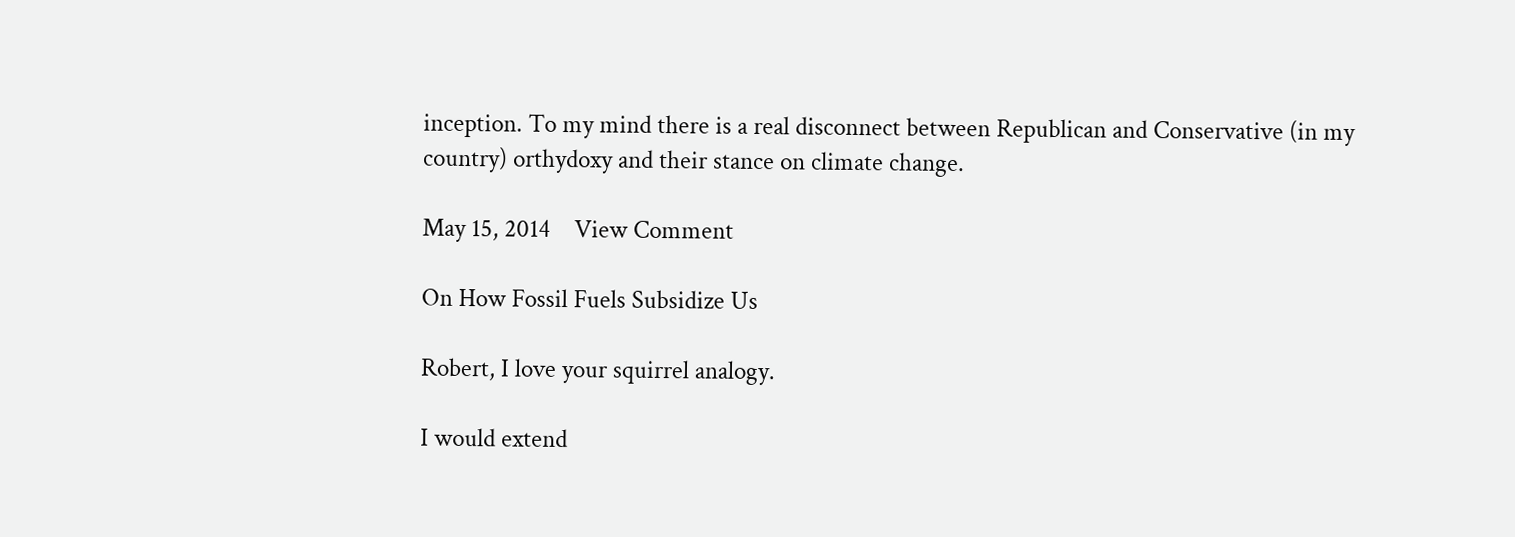inception. To my mind there is a real disconnect between Republican and Conservative (in my country) orthydoxy and their stance on climate change.

May 15, 2014    View Comment

On How Fossil Fuels Subsidize Us

Robert, I love your squirrel analogy.

I would extend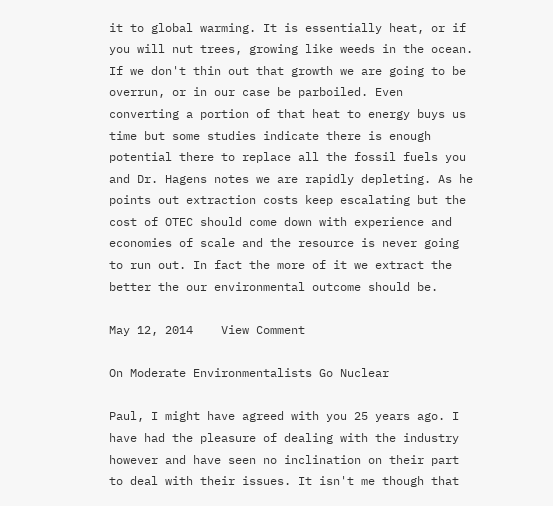it to global warming. It is essentially heat, or if you will nut trees, growing like weeds in the ocean. If we don't thin out that growth we are going to be overrun, or in our case be parboiled. Even converting a portion of that heat to energy buys us time but some studies indicate there is enough potential there to replace all the fossil fuels you and Dr. Hagens notes we are rapidly depleting. As he points out extraction costs keep escalating but the cost of OTEC should come down with experience and economies of scale and the resource is never going to run out. In fact the more of it we extract the better the our environmental outcome should be.

May 12, 2014    View Comment

On Moderate Environmentalists Go Nuclear

Paul, I might have agreed with you 25 years ago. I have had the pleasure of dealing with the industry however and have seen no inclination on their part to deal with their issues. It isn't me though that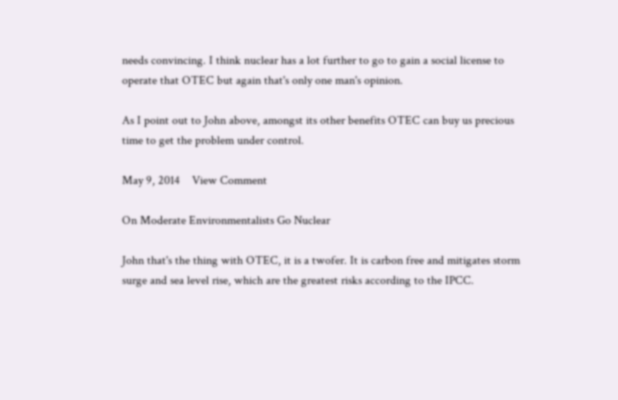needs convincing. I think nuclear has a lot further to go to gain a social license to operate that OTEC but again that's only one man's opinion.

As I point out to John above, amongst its other benefits OTEC can buy us precious time to get the problem under control.

May 9, 2014    View Comment

On Moderate Environmentalists Go Nuclear

John that's the thing with OTEC, it is a twofer. It is carbon free and mitigates storm surge and sea level rise, which are the greatest risks according to the IPCC.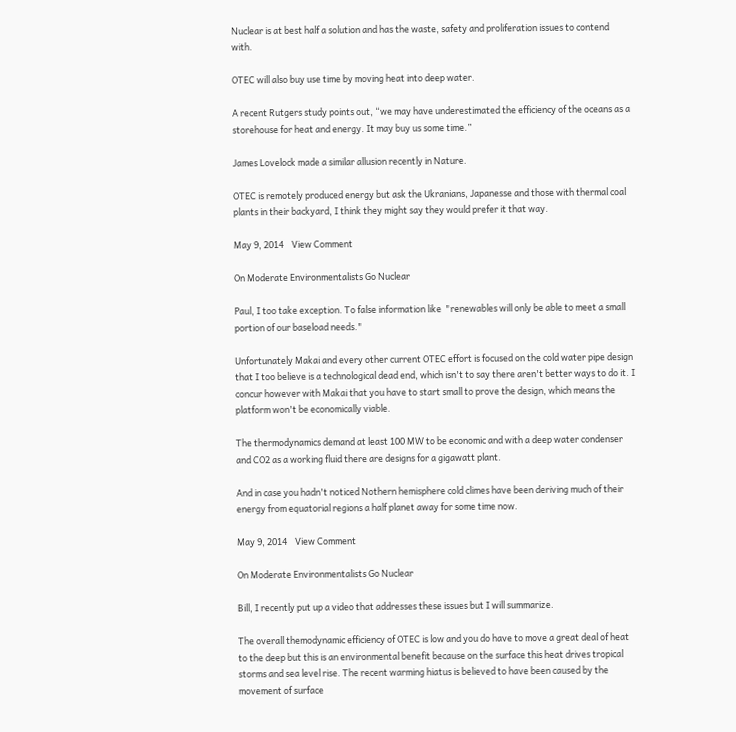Nuclear is at best half a solution and has the waste, safety and proliferation issues to contend with.

OTEC will also buy use time by moving heat into deep water.

A recent Rutgers study points out, “we may have underestimated the efficiency of the oceans as a storehouse for heat and energy. It may buy us some time.”

James Lovelock made a similar allusion recently in Nature.

OTEC is remotely produced energy but ask the Ukranians, Japanesse and those with thermal coal plants in their backyard, I think they might say they would prefer it that way.

May 9, 2014    View Comment

On Moderate Environmentalists Go Nuclear

Paul, I too take exception. To false information like  "renewables will only be able to meet a small portion of our baseload needs."

Unfortunately Makai and every other current OTEC effort is focused on the cold water pipe design that I too believe is a technological dead end, which isn't to say there aren't better ways to do it. I concur however with Makai that you have to start small to prove the design, which means the platform won't be economically viable.

The thermodynamics demand at least 100 MW to be economic and with a deep water condenser and CO2 as a working fluid there are designs for a gigawatt plant.

And in case you hadn't noticed Nothern hemisphere cold climes have been deriving much of their energy from equatorial regions a half planet away for some time now.

May 9, 2014    View Comment

On Moderate Environmentalists Go Nuclear

Bill, I recently put up a video that addresses these issues but I will summarize.

The overall themodynamic efficiency of OTEC is low and you do have to move a great deal of heat to the deep but this is an environmental benefit because on the surface this heat drives tropical storms and sea level rise. The recent warming hiatus is believed to have been caused by the movement of surface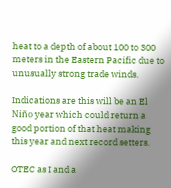heat to a depth of about 100 to 300 meters in the Eastern Pacific due to unusually strong trade winds.

Indications are this will be an El Niño year which could return a good portion of that heat making this year and next record setters.

OTEC as I and a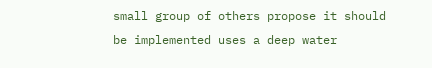small group of others propose it should be implemented uses a deep water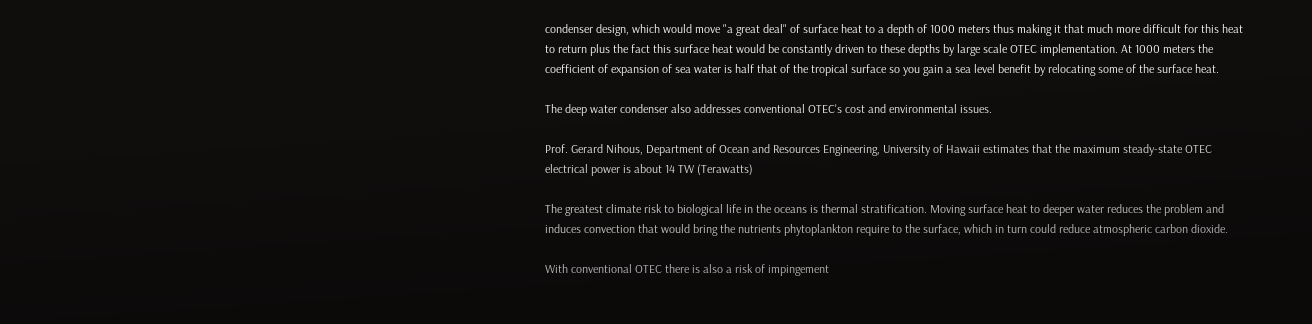condenser design, which would move "a great deal" of surface heat to a depth of 1000 meters thus making it that much more difficult for this heat to return plus the fact this surface heat would be constantly driven to these depths by large scale OTEC implementation. At 1000 meters the coefficient of expansion of sea water is half that of the tropical surface so you gain a sea level benefit by relocating some of the surface heat.

The deep water condenser also addresses conventional OTEC's cost and environmental issues.

Prof. Gerard Nihous, Department of Ocean and Resources Engineering, University of Hawaii estimates that the maximum steady-state OTEC electrical power is about 14 TW (Terawatts)

The greatest climate risk to biological life in the oceans is thermal stratification. Moving surface heat to deeper water reduces the problem and induces convection that would bring the nutrients phytoplankton require to the surface, which in turn could reduce atmospheric carbon dioxide.

With conventional OTEC there is also a risk of impingement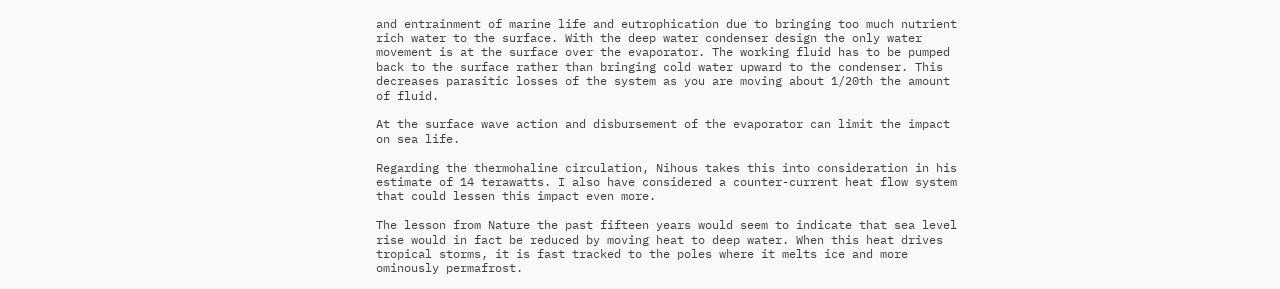and entrainment of marine life and eutrophication due to bringing too much nutrient rich water to the surface. With the deep water condenser design the only water movement is at the surface over the evaporator. The working fluid has to be pumped back to the surface rather than bringing cold water upward to the condenser. This decreases parasitic losses of the system as you are moving about 1/20th the amount of fluid.

At the surface wave action and disbursement of the evaporator can limit the impact on sea life.

Regarding the thermohaline circulation, Nihous takes this into consideration in his estimate of 14 terawatts. I also have considered a counter-current heat flow system that could lessen this impact even more.

The lesson from Nature the past fifteen years would seem to indicate that sea level rise would in fact be reduced by moving heat to deep water. When this heat drives tropical storms, it is fast tracked to the poles where it melts ice and more ominously permafrost.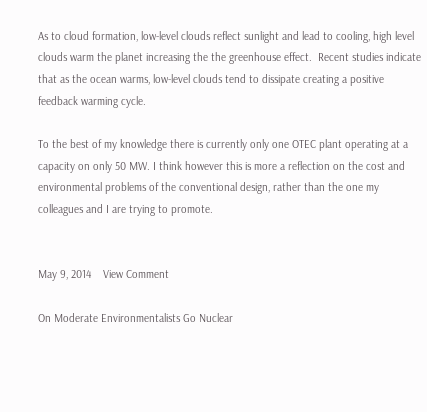As to cloud formation, low-level clouds reflect sunlight and lead to cooling, high level clouds warm the planet increasing the the greenhouse effect.  Recent studies indicate that as the ocean warms, low-level clouds tend to dissipate creating a positive feedback warming cycle.

To the best of my knowledge there is currently only one OTEC plant operating at a capacity on only 50 MW. I think however this is more a reflection on the cost and environmental problems of the conventional design, rather than the one my colleagues and I are trying to promote.


May 9, 2014    View Comment

On Moderate Environmentalists Go Nuclear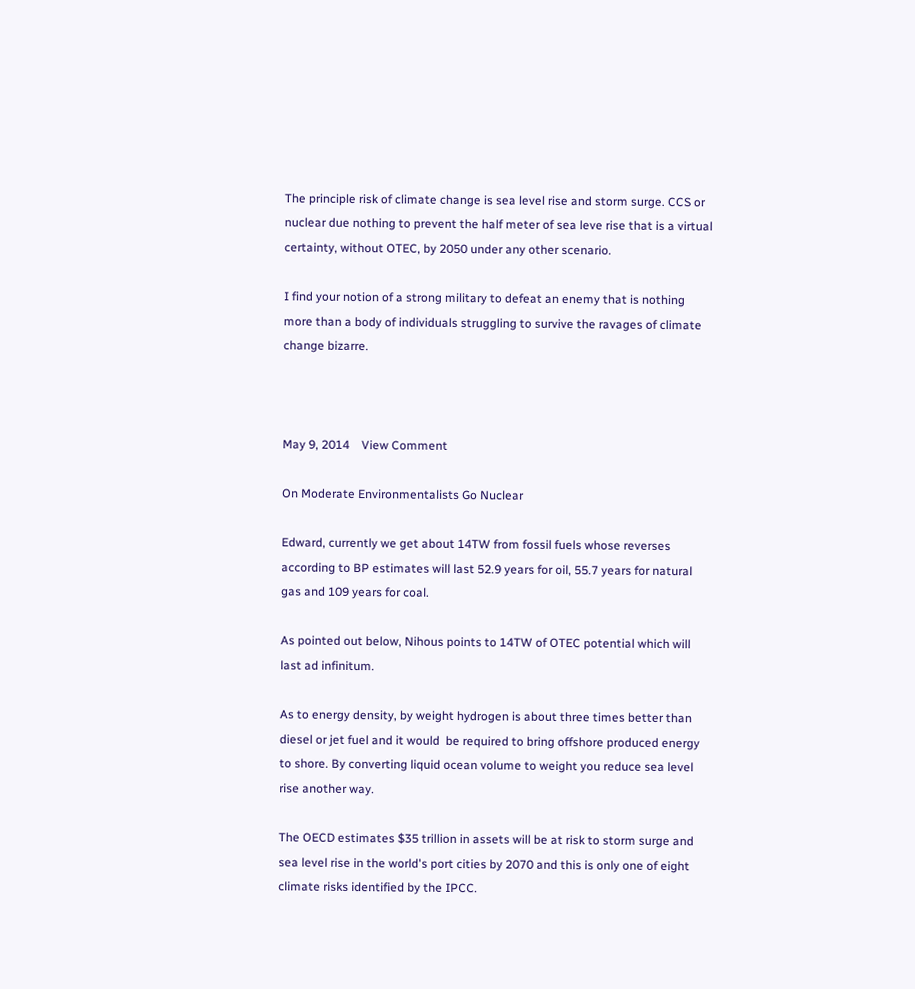The principle risk of climate change is sea level rise and storm surge. CCS or nuclear due nothing to prevent the half meter of sea leve rise that is a virtual certainty, without OTEC, by 2050 under any other scenario.

I find your notion of a strong military to defeat an enemy that is nothing more than a body of individuals struggling to survive the ravages of climate change bizarre.



May 9, 2014    View Comment

On Moderate Environmentalists Go Nuclear

Edward, currently we get about 14TW from fossil fuels whose reverses according to BP estimates will last 52.9 years for oil, 55.7 years for natural gas and 109 years for coal.

As pointed out below, Nihous points to 14TW of OTEC potential which will last ad infinitum.

As to energy density, by weight hydrogen is about three times better than diesel or jet fuel and it would  be required to bring offshore produced energy to shore. By converting liquid ocean volume to weight you reduce sea level rise another way.

The OECD estimates $35 trillion in assets will be at risk to storm surge and sea level rise in the world's port cities by 2070 and this is only one of eight climate risks identified by the IPCC.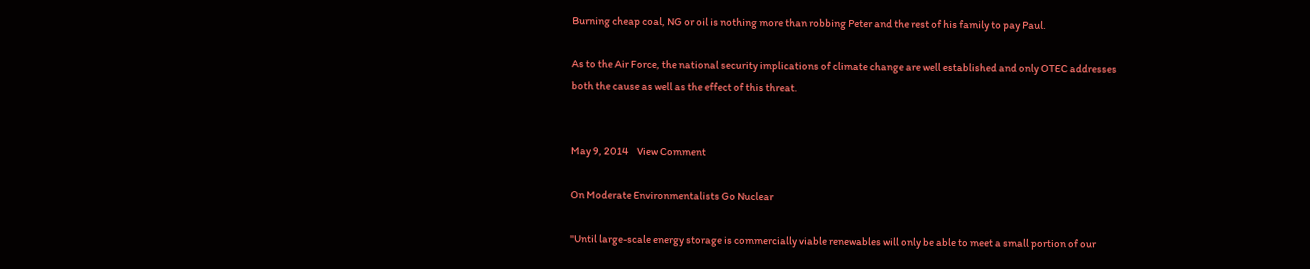Burning cheap coal, NG or oil is nothing more than robbing Peter and the rest of his family to pay Paul.

As to the Air Force, the national security implications of climate change are well established and only OTEC addresses both the cause as well as the effect of this threat.


May 9, 2014    View Comment

On Moderate Environmentalists Go Nuclear

"Until large-scale energy storage is commercially viable renewables will only be able to meet a small portion of our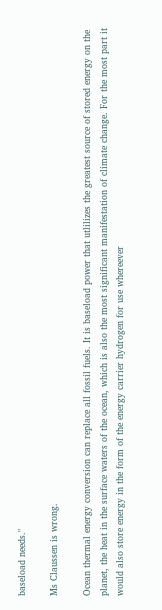baseload needs."

Ms Claussen is wrong.

Ocean thermal energy conversion can replace all fossil fuels. It is baseload power that utlilizes the greatest source of stored energy on the planet, the heat in the surface waters of the ocean, which is also the most significant manifestation of climate change. For the most part it would also store energy in the form of the energy carrier hydrogen for use whereever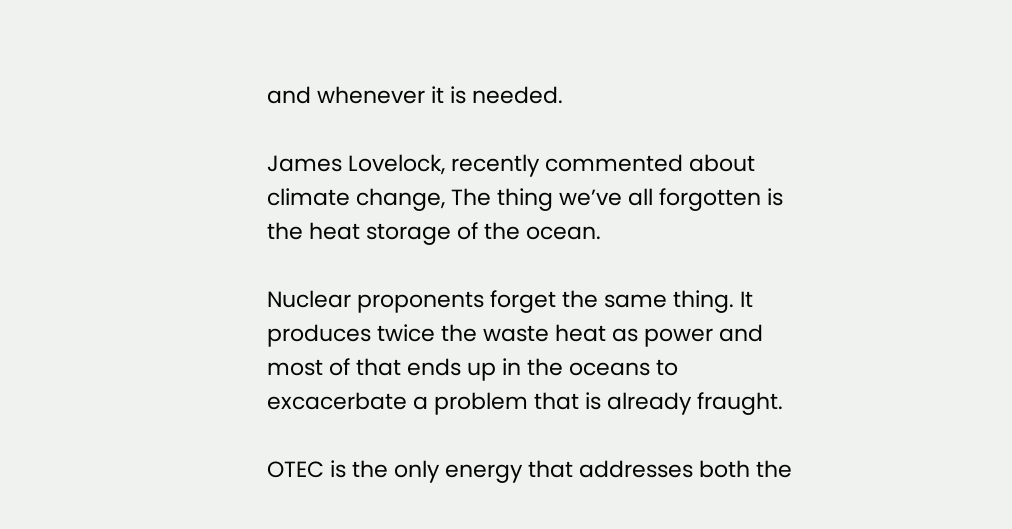and whenever it is needed.

James Lovelock, recently commented about climate change, The thing we’ve all forgotten is the heat storage of the ocean.

Nuclear proponents forget the same thing. It produces twice the waste heat as power and most of that ends up in the oceans to excacerbate a problem that is already fraught.

OTEC is the only energy that addresses both the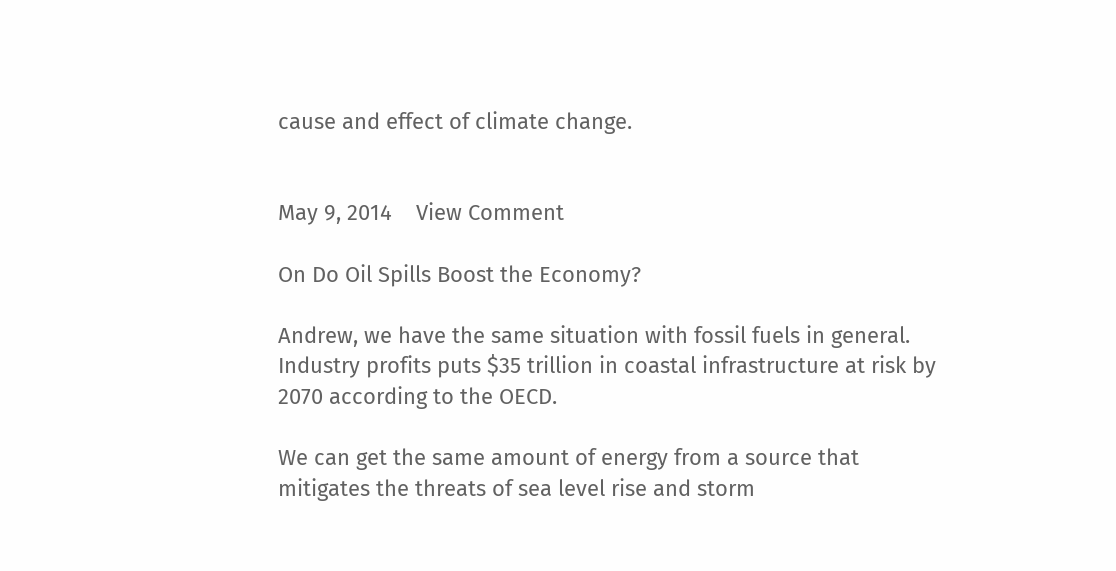cause and effect of climate change.


May 9, 2014    View Comment

On Do Oil Spills Boost the Economy?

Andrew, we have the same situation with fossil fuels in general. Industry profits puts $35 trillion in coastal infrastructure at risk by 2070 according to the OECD.

We can get the same amount of energy from a source that mitigates the threats of sea level rise and storm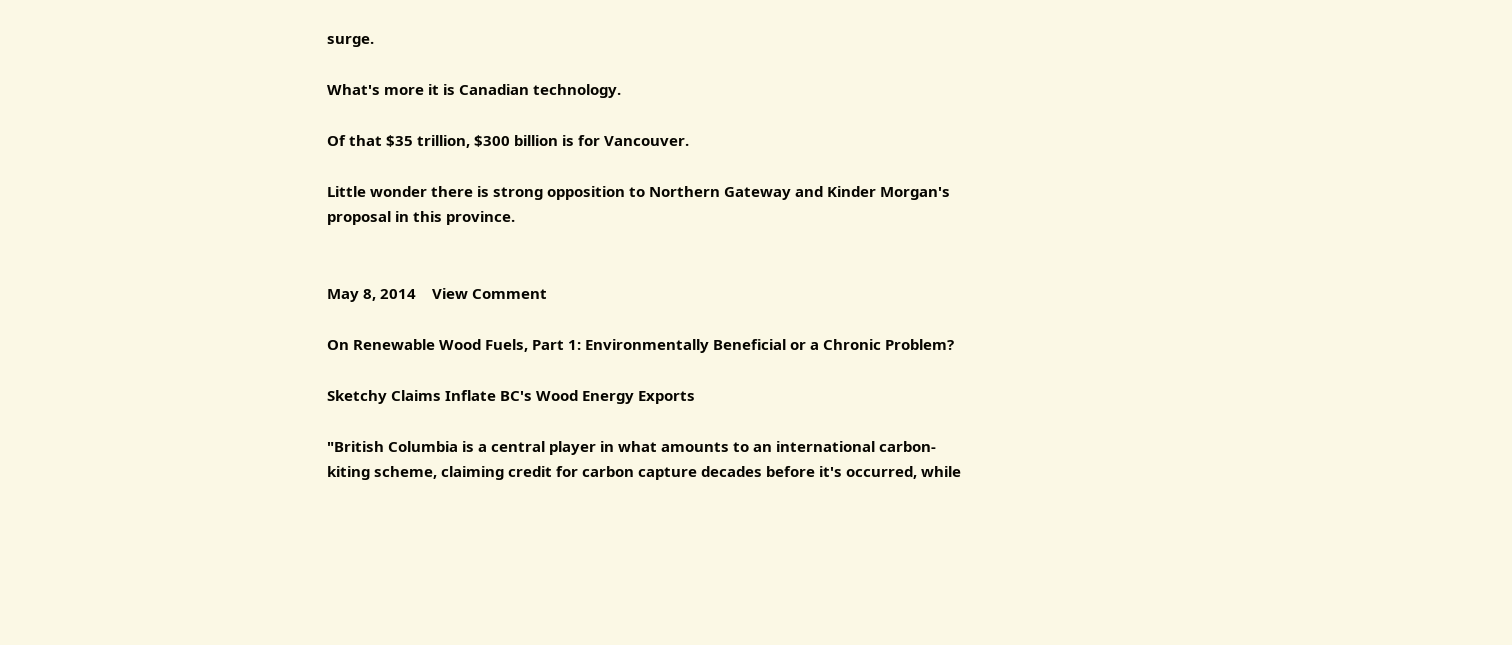surge.

What's more it is Canadian technology.

Of that $35 trillion, $300 billion is for Vancouver.

Little wonder there is strong opposition to Northern Gateway and Kinder Morgan's proposal in this province.


May 8, 2014    View Comment

On Renewable Wood Fuels, Part 1: Environmentally Beneficial or a Chronic Problem?

Sketchy Claims Inflate BC's Wood Energy Exports

"British Columbia is a central player in what amounts to an international carbon-kiting scheme, claiming credit for carbon capture decades before it's occurred, while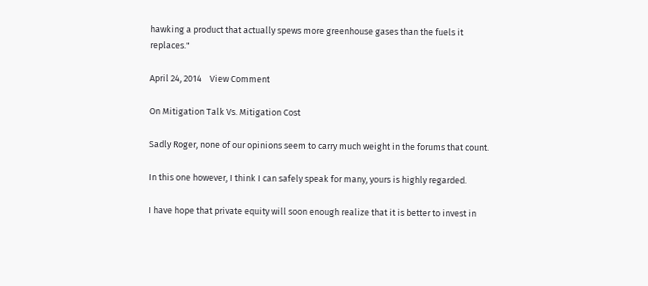hawking a product that actually spews more greenhouse gases than the fuels it replaces."

April 24, 2014    View Comment

On Mitigation Talk Vs. Mitigation Cost

Sadly Roger, none of our opinions seem to carry much weight in the forums that count.

In this one however, I think I can safely speak for many, yours is highly regarded.

I have hope that private equity will soon enough realize that it is better to invest in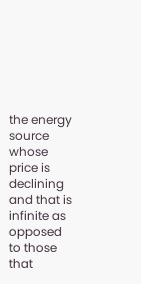the energy source whose price is declining and that is infinite as opposed to those that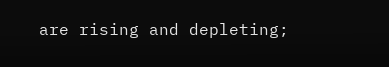are rising and depleting;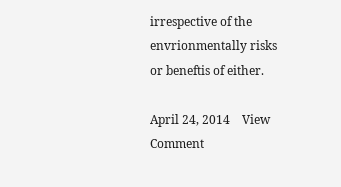irrespective of the envrionmentally risks or beneftis of either.

April 24, 2014    View Comment